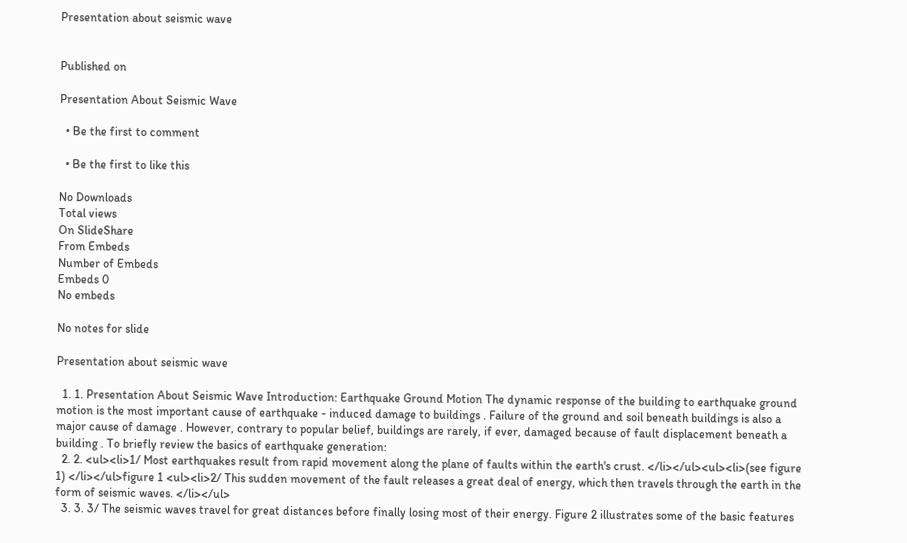Presentation about seismic wave


Published on

Presentation About Seismic Wave

  • Be the first to comment

  • Be the first to like this

No Downloads
Total views
On SlideShare
From Embeds
Number of Embeds
Embeds 0
No embeds

No notes for slide

Presentation about seismic wave

  1. 1. Presentation About Seismic Wave Introduction: Earthquake Ground Motion The dynamic response of the building to earthquake ground motion is the most important cause of earthquake - induced damage to buildings . Failure of the ground and soil beneath buildings is also a major cause of damage . However, contrary to popular belief, buildings are rarely, if ever, damaged because of fault displacement beneath a building . To briefly review the basics of earthquake generation:
  2. 2. <ul><li>1/ Most earthquakes result from rapid movement along the plane of faults within the earth's crust. </li></ul><ul><li>(see figure 1) </li></ul>figure 1 <ul><li>2/ This sudden movement of the fault releases a great deal of energy, which then travels through the earth in the form of seismic waves. </li></ul>
  3. 3. 3/ The seismic waves travel for great distances before finally losing most of their energy. Figure 2 illustrates some of the basic features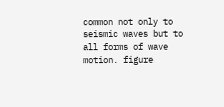common not only to seismic waves but to all forms of wave motion. figure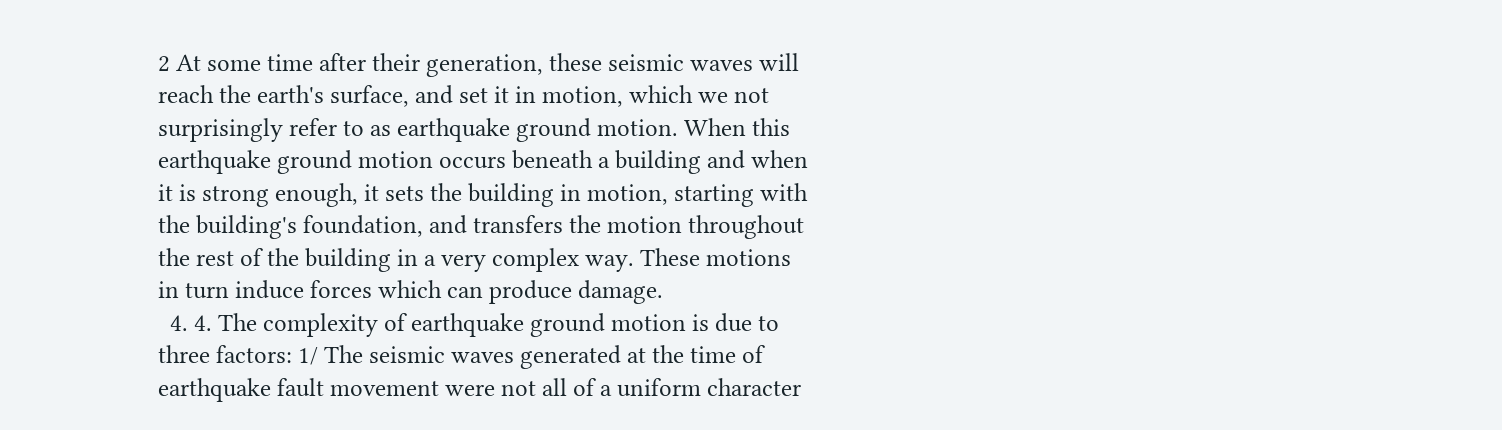2 At some time after their generation, these seismic waves will reach the earth's surface, and set it in motion, which we not surprisingly refer to as earthquake ground motion. When this earthquake ground motion occurs beneath a building and when it is strong enough, it sets the building in motion, starting with the building's foundation, and transfers the motion throughout the rest of the building in a very complex way. These motions in turn induce forces which can produce damage.
  4. 4. The complexity of earthquake ground motion is due to three factors: 1/ The seismic waves generated at the time of earthquake fault movement were not all of a uniform character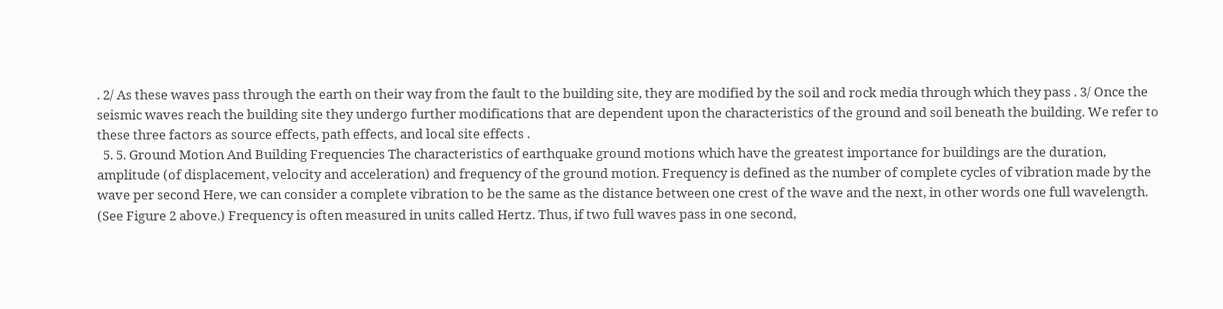. 2/ As these waves pass through the earth on their way from the fault to the building site, they are modified by the soil and rock media through which they pass . 3/ Once the seismic waves reach the building site they undergo further modifications that are dependent upon the characteristics of the ground and soil beneath the building. We refer to these three factors as source effects, path effects, and local site effects .
  5. 5. Ground Motion And Building Frequencies The characteristics of earthquake ground motions which have the greatest importance for buildings are the duration, amplitude (of displacement, velocity and acceleration) and frequency of the ground motion. Frequency is defined as the number of complete cycles of vibration made by the wave per second Here, we can consider a complete vibration to be the same as the distance between one crest of the wave and the next, in other words one full wavelength. (See Figure 2 above.) Frequency is often measured in units called Hertz. Thus, if two full waves pass in one second,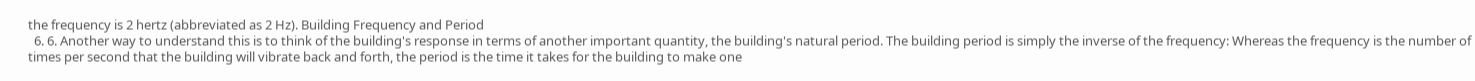the frequency is 2 hertz (abbreviated as 2 Hz). Building Frequency and Period
  6. 6. Another way to understand this is to think of the building's response in terms of another important quantity, the building's natural period. The building period is simply the inverse of the frequency: Whereas the frequency is the number of times per second that the building will vibrate back and forth, the period is the time it takes for the building to make one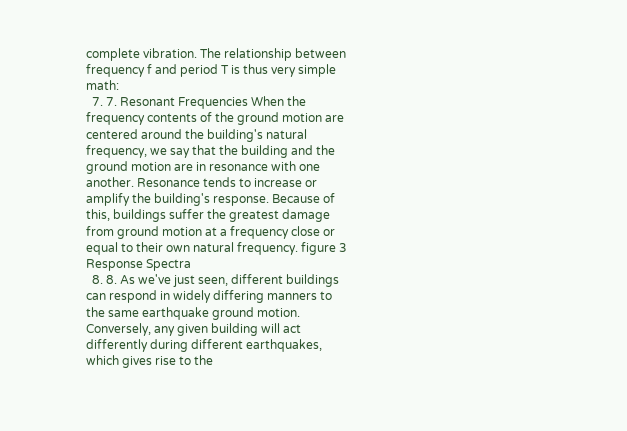complete vibration. The relationship between frequency f and period T is thus very simple math:
  7. 7. Resonant Frequencies When the frequency contents of the ground motion are centered around the building's natural frequency, we say that the building and the ground motion are in resonance with one another. Resonance tends to increase or amplify the building's response. Because of this, buildings suffer the greatest damage from ground motion at a frequency close or equal to their own natural frequency. figure 3 Response Spectra
  8. 8. As we've just seen, different buildings can respond in widely differing manners to the same earthquake ground motion. Conversely, any given building will act differently during different earthquakes, which gives rise to the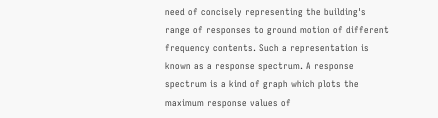need of concisely representing the building's range of responses to ground motion of different frequency contents. Such a representation is known as a response spectrum. A response spectrum is a kind of graph which plots the maximum response values of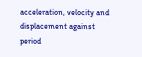acceleration, velocity and displacement against period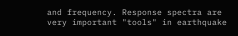and frequency. Response spectra are very important "tools" in earthquake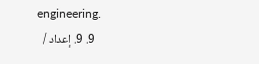engineering.
  9. 9. إعداد /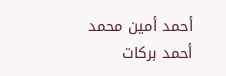أحمد أمين محمد أحمد بركات